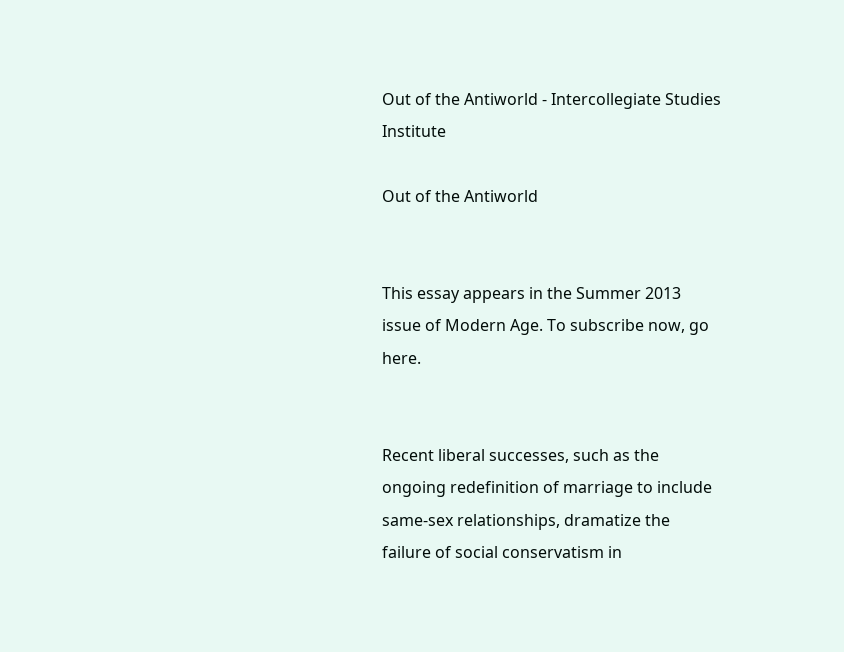Out of the Antiworld - Intercollegiate Studies Institute

Out of the Antiworld


This essay appears in the Summer 2013 issue of Modern Age. To subscribe now, go here.


Recent liberal successes, such as the ongoing redefinition of marriage to include same-sex relationships, dramatize the failure of social conservatism in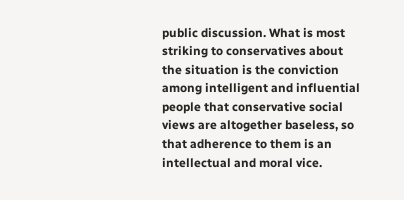public discussion. What is most striking to conservatives about the situation is the conviction among intelligent and influential people that conservative social views are altogether baseless, so that adherence to them is an intellectual and moral vice.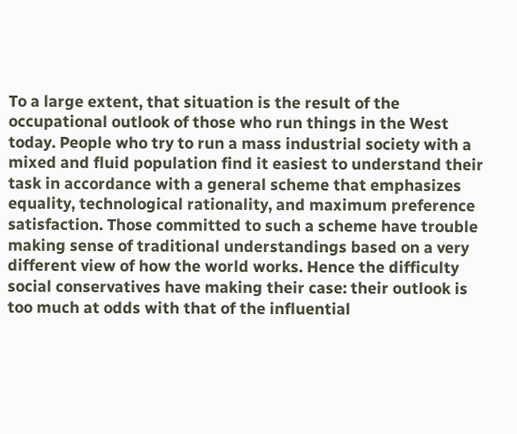To a large extent, that situation is the result of the occupational outlook of those who run things in the West today. People who try to run a mass industrial society with a mixed and fluid population find it easiest to understand their task in accordance with a general scheme that emphasizes equality, technological rationality, and maximum preference satisfaction. Those committed to such a scheme have trouble making sense of traditional understandings based on a very different view of how the world works. Hence the difficulty social conservatives have making their case: their outlook is too much at odds with that of the influential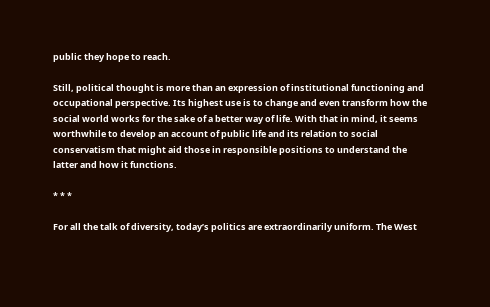public they hope to reach.

Still, political thought is more than an expression of institutional functioning and occupational perspective. Its highest use is to change and even transform how the social world works for the sake of a better way of life. With that in mind, it seems worthwhile to develop an account of public life and its relation to social conservatism that might aid those in responsible positions to understand the latter and how it functions.

* * *

For all the talk of diversity, today’s politics are extraordinarily uniform. The West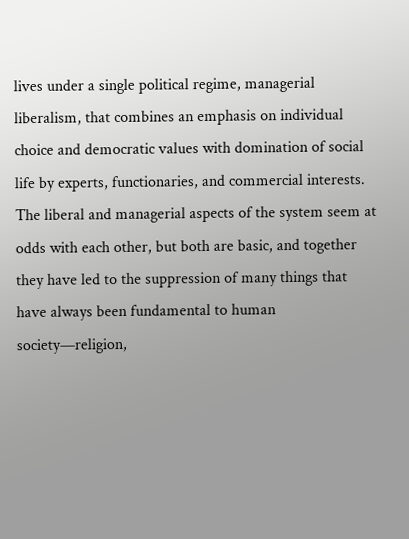lives under a single political regime, managerial liberalism, that combines an emphasis on individual choice and democratic values with domination of social life by experts, functionaries, and commercial interests. The liberal and managerial aspects of the system seem at odds with each other, but both are basic, and together they have led to the suppression of many things that have always been fundamental to human society—religion,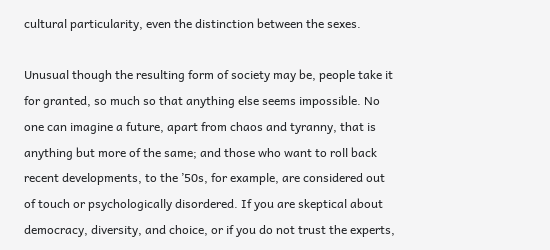cultural particularity, even the distinction between the sexes.

Unusual though the resulting form of society may be, people take it for granted, so much so that anything else seems impossible. No one can imagine a future, apart from chaos and tyranny, that is anything but more of the same; and those who want to roll back recent developments, to the ’50s, for example, are considered out of touch or psychologically disordered. If you are skeptical about democracy, diversity, and choice, or if you do not trust the experts,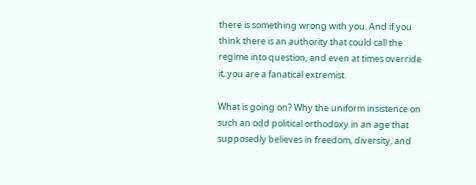there is something wrong with you. And if you think there is an authority that could call the regime into question, and even at times override it, you are a fanatical extremist.

What is going on? Why the uniform insistence on such an odd political orthodoxy in an age that supposedly believes in freedom, diversity, and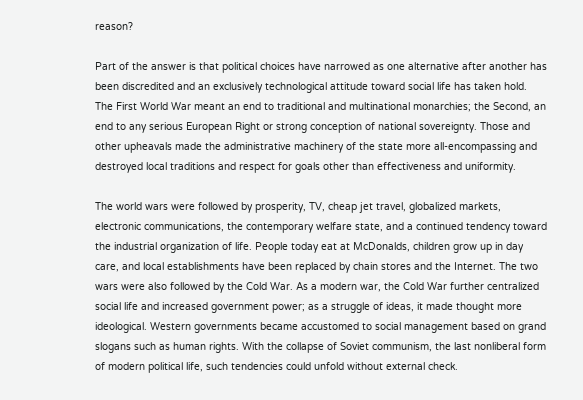reason?

Part of the answer is that political choices have narrowed as one alternative after another has been discredited and an exclusively technological attitude toward social life has taken hold. The First World War meant an end to traditional and multinational monarchies; the Second, an end to any serious European Right or strong conception of national sovereignty. Those and other upheavals made the administrative machinery of the state more all-encompassing and destroyed local traditions and respect for goals other than effectiveness and uniformity.

The world wars were followed by prosperity, TV, cheap jet travel, globalized markets, electronic communications, the contemporary welfare state, and a continued tendency toward the industrial organization of life. People today eat at McDonalds, children grow up in day care, and local establishments have been replaced by chain stores and the Internet. The two wars were also followed by the Cold War. As a modern war, the Cold War further centralized social life and increased government power; as a struggle of ideas, it made thought more ideological. Western governments became accustomed to social management based on grand slogans such as human rights. With the collapse of Soviet communism, the last nonliberal form of modern political life, such tendencies could unfold without external check.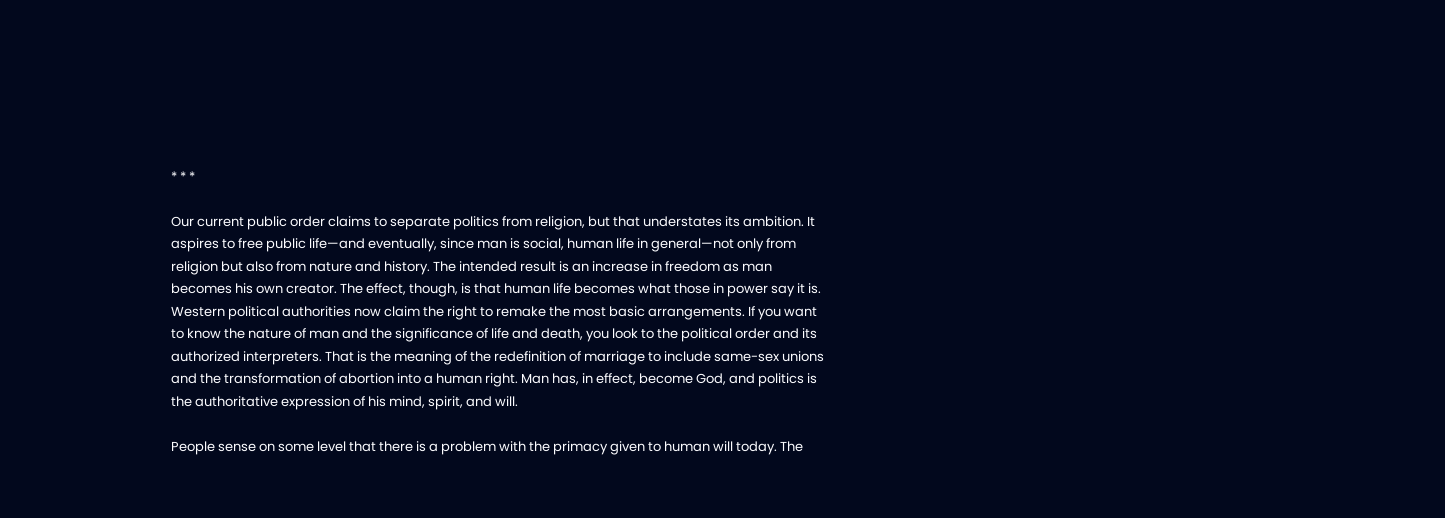* * *

Our current public order claims to separate politics from religion, but that understates its ambition. It aspires to free public life—and eventually, since man is social, human life in general—not only from religion but also from nature and history. The intended result is an increase in freedom as man becomes his own creator. The effect, though, is that human life becomes what those in power say it is. Western political authorities now claim the right to remake the most basic arrangements. If you want to know the nature of man and the significance of life and death, you look to the political order and its authorized interpreters. That is the meaning of the redefinition of marriage to include same-sex unions and the transformation of abortion into a human right. Man has, in effect, become God, and politics is the authoritative expression of his mind, spirit, and will.

People sense on some level that there is a problem with the primacy given to human will today. The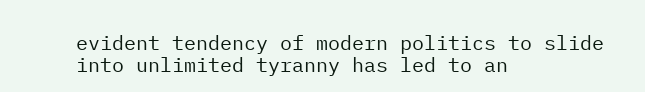evident tendency of modern politics to slide into unlimited tyranny has led to an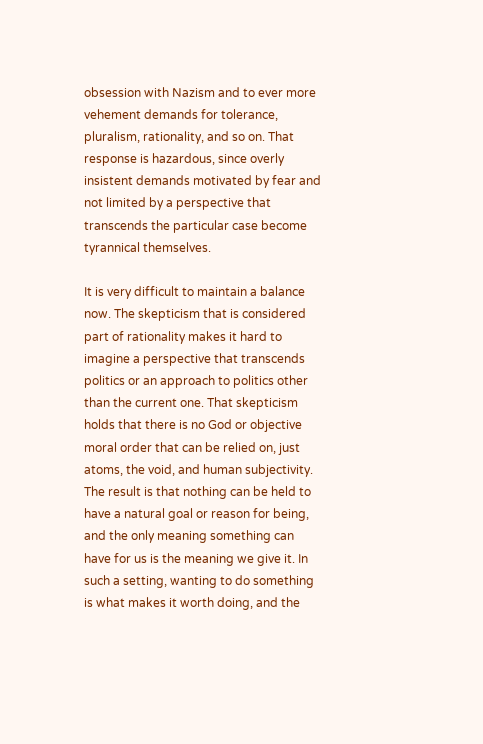obsession with Nazism and to ever more vehement demands for tolerance, pluralism, rationality, and so on. That response is hazardous, since overly insistent demands motivated by fear and not limited by a perspective that transcends the particular case become tyrannical themselves.

It is very difficult to maintain a balance now. The skepticism that is considered part of rationality makes it hard to imagine a perspective that transcends politics or an approach to politics other than the current one. That skepticism holds that there is no God or objective moral order that can be relied on, just atoms, the void, and human subjectivity. The result is that nothing can be held to have a natural goal or reason for being, and the only meaning something can have for us is the meaning we give it. In such a setting, wanting to do something is what makes it worth doing, and the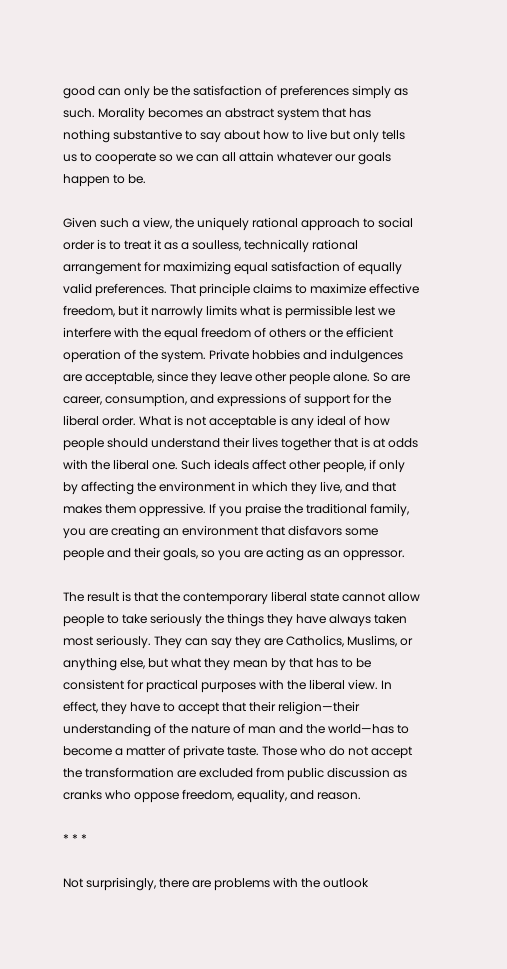good can only be the satisfaction of preferences simply as such. Morality becomes an abstract system that has nothing substantive to say about how to live but only tells us to cooperate so we can all attain whatever our goals happen to be.

Given such a view, the uniquely rational approach to social order is to treat it as a soulless, technically rational arrangement for maximizing equal satisfaction of equally valid preferences. That principle claims to maximize effective freedom, but it narrowly limits what is permissible lest we interfere with the equal freedom of others or the efficient operation of the system. Private hobbies and indulgences are acceptable, since they leave other people alone. So are career, consumption, and expressions of support for the liberal order. What is not acceptable is any ideal of how people should understand their lives together that is at odds with the liberal one. Such ideals affect other people, if only by affecting the environment in which they live, and that makes them oppressive. If you praise the traditional family, you are creating an environment that disfavors some people and their goals, so you are acting as an oppressor.

The result is that the contemporary liberal state cannot allow people to take seriously the things they have always taken most seriously. They can say they are Catholics, Muslims, or anything else, but what they mean by that has to be consistent for practical purposes with the liberal view. In effect, they have to accept that their religion—their understanding of the nature of man and the world—has to become a matter of private taste. Those who do not accept the transformation are excluded from public discussion as cranks who oppose freedom, equality, and reason.

* * *

Not surprisingly, there are problems with the outlook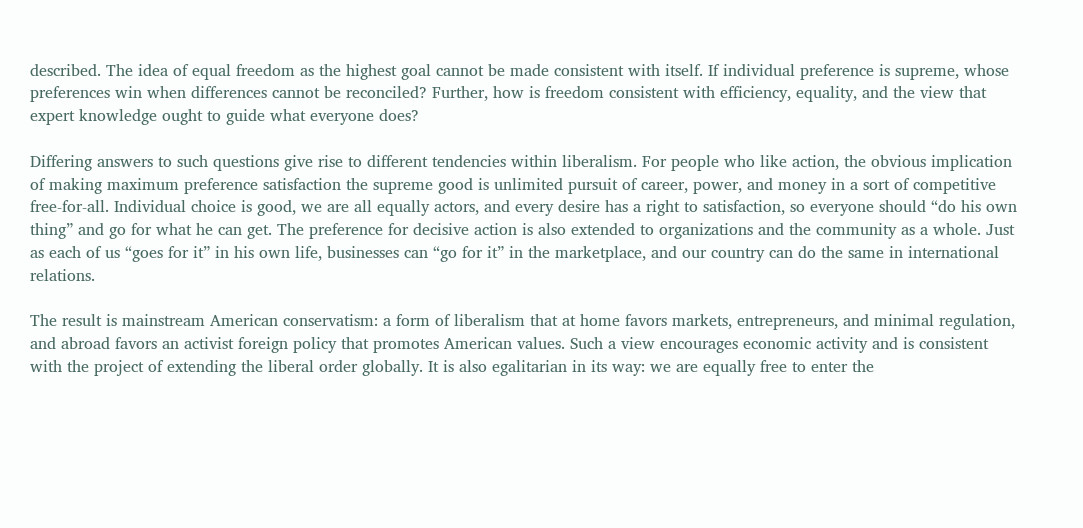described. The idea of equal freedom as the highest goal cannot be made consistent with itself. If individual preference is supreme, whose preferences win when differences cannot be reconciled? Further, how is freedom consistent with efficiency, equality, and the view that expert knowledge ought to guide what everyone does?

Differing answers to such questions give rise to different tendencies within liberalism. For people who like action, the obvious implication of making maximum preference satisfaction the supreme good is unlimited pursuit of career, power, and money in a sort of competitive free-for-all. Individual choice is good, we are all equally actors, and every desire has a right to satisfaction, so everyone should “do his own thing” and go for what he can get. The preference for decisive action is also extended to organizations and the community as a whole. Just as each of us “goes for it” in his own life, businesses can “go for it” in the marketplace, and our country can do the same in international relations.

The result is mainstream American conservatism: a form of liberalism that at home favors markets, entrepreneurs, and minimal regulation, and abroad favors an activist foreign policy that promotes American values. Such a view encourages economic activity and is consistent with the project of extending the liberal order globally. It is also egalitarian in its way: we are equally free to enter the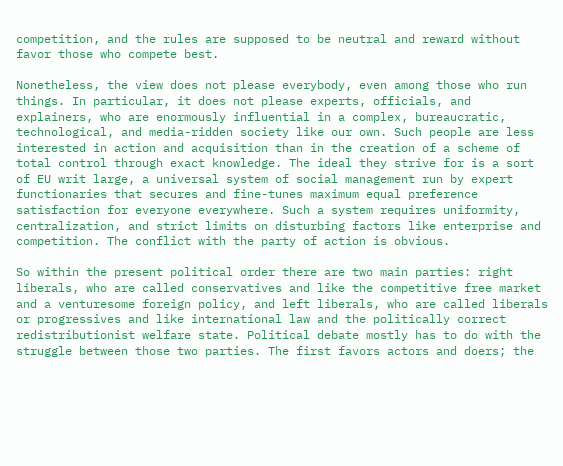competition, and the rules are supposed to be neutral and reward without favor those who compete best.

Nonetheless, the view does not please everybody, even among those who run things. In particular, it does not please experts, officials, and explainers, who are enormously influential in a complex, bureaucratic, technological, and media-ridden society like our own. Such people are less interested in action and acquisition than in the creation of a scheme of total control through exact knowledge. The ideal they strive for is a sort of EU writ large, a universal system of social management run by expert functionaries that secures and fine-tunes maximum equal preference satisfaction for everyone everywhere. Such a system requires uniformity, centralization, and strict limits on disturbing factors like enterprise and competition. The conflict with the party of action is obvious.

So within the present political order there are two main parties: right liberals, who are called conservatives and like the competitive free market and a venturesome foreign policy, and left liberals, who are called liberals or progressives and like international law and the politically correct redistributionist welfare state. Political debate mostly has to do with the struggle between those two parties. The first favors actors and doers; the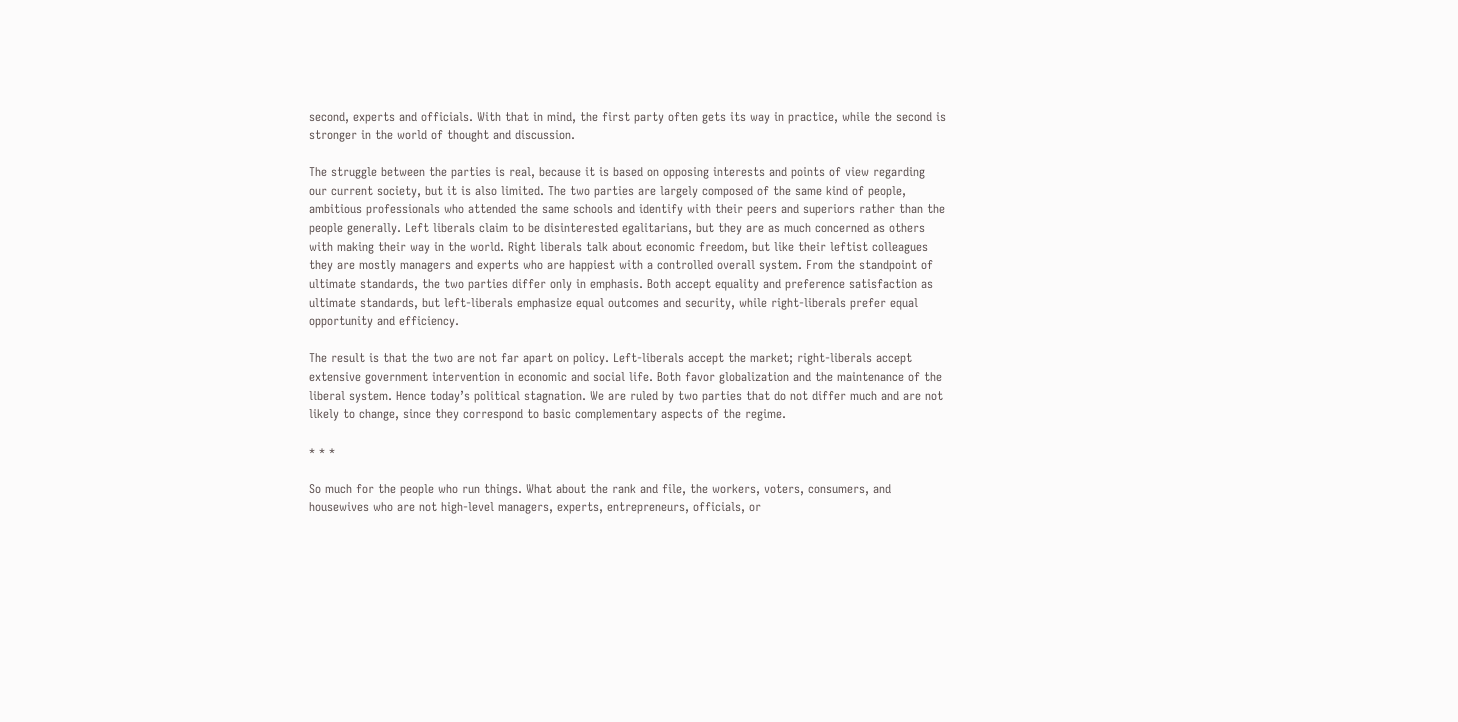second, experts and officials. With that in mind, the first party often gets its way in practice, while the second is stronger in the world of thought and discussion.

The struggle between the parties is real, because it is based on opposing interests and points of view regarding our current society, but it is also limited. The two parties are largely composed of the same kind of people, ambitious professionals who attended the same schools and identify with their peers and superiors rather than the people generally. Left liberals claim to be disinterested egalitarians, but they are as much concerned as others with making their way in the world. Right liberals talk about economic freedom, but like their leftist colleagues they are mostly managers and experts who are happiest with a controlled overall system. From the standpoint of ultimate standards, the two parties differ only in emphasis. Both accept equality and preference satisfaction as ultimate standards, but left-liberals emphasize equal outcomes and security, while right-liberals prefer equal opportunity and efficiency.

The result is that the two are not far apart on policy. Left-liberals accept the market; right-liberals accept extensive government intervention in economic and social life. Both favor globalization and the maintenance of the liberal system. Hence today’s political stagnation. We are ruled by two parties that do not differ much and are not likely to change, since they correspond to basic complementary aspects of the regime.

* * *

So much for the people who run things. What about the rank and file, the workers, voters, consumers, and housewives who are not high-level managers, experts, entrepreneurs, officials, or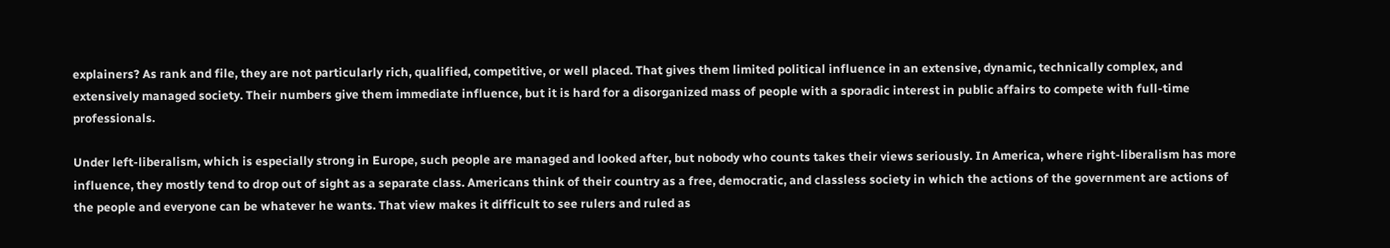explainers? As rank and file, they are not particularly rich, qualified, competitive, or well placed. That gives them limited political influence in an extensive, dynamic, technically complex, and extensively managed society. Their numbers give them immediate influence, but it is hard for a disorganized mass of people with a sporadic interest in public affairs to compete with full-time professionals.

Under left-liberalism, which is especially strong in Europe, such people are managed and looked after, but nobody who counts takes their views seriously. In America, where right-liberalism has more influence, they mostly tend to drop out of sight as a separate class. Americans think of their country as a free, democratic, and classless society in which the actions of the government are actions of the people and everyone can be whatever he wants. That view makes it difficult to see rulers and ruled as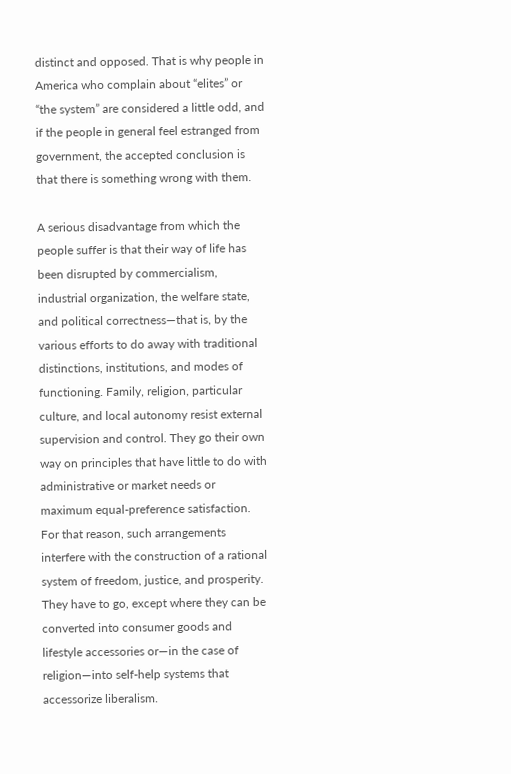distinct and opposed. That is why people in America who complain about “elites” or “the system” are considered a little odd, and if the people in general feel estranged from government, the accepted conclusion is that there is something wrong with them.

A serious disadvantage from which the people suffer is that their way of life has been disrupted by commercialism, industrial organization, the welfare state, and political correctness—that is, by the various efforts to do away with traditional distinctions, institutions, and modes of functioning. Family, religion, particular culture, and local autonomy resist external supervision and control. They go their own way on principles that have little to do with administrative or market needs or maximum equal-preference satisfaction. For that reason, such arrangements interfere with the construction of a rational system of freedom, justice, and prosperity. They have to go, except where they can be converted into consumer goods and lifestyle accessories or—in the case of religion—into self-help systems that accessorize liberalism.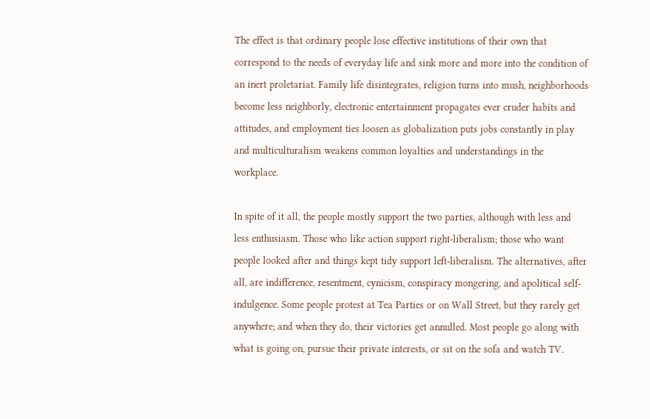The effect is that ordinary people lose effective institutions of their own that correspond to the needs of everyday life and sink more and more into the condition of an inert proletariat. Family life disintegrates, religion turns into mush, neighborhoods become less neighborly, electronic entertainment propagates ever cruder habits and attitudes, and employment ties loosen as globalization puts jobs constantly in play and multiculturalism weakens common loyalties and understandings in the workplace.

In spite of it all, the people mostly support the two parties, although with less and less enthusiasm. Those who like action support right-liberalism; those who want people looked after and things kept tidy support left-liberalism. The alternatives, after all, are indifference, resentment, cynicism, conspiracy mongering, and apolitical self-indulgence. Some people protest at Tea Parties or on Wall Street, but they rarely get anywhere; and when they do, their victories get annulled. Most people go along with what is going on, pursue their private interests, or sit on the sofa and watch TV.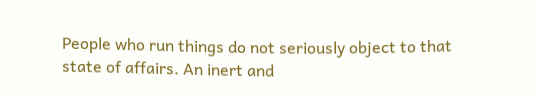People who run things do not seriously object to that state of affairs. An inert and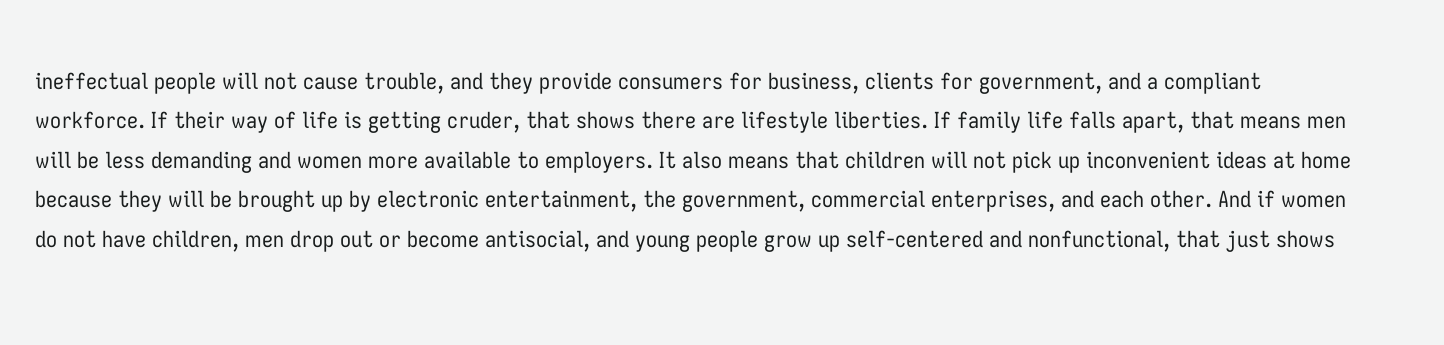ineffectual people will not cause trouble, and they provide consumers for business, clients for government, and a compliant workforce. If their way of life is getting cruder, that shows there are lifestyle liberties. If family life falls apart, that means men will be less demanding and women more available to employers. It also means that children will not pick up inconvenient ideas at home because they will be brought up by electronic entertainment, the government, commercial enterprises, and each other. And if women do not have children, men drop out or become antisocial, and young people grow up self-centered and nonfunctional, that just shows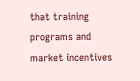that training programs and market incentives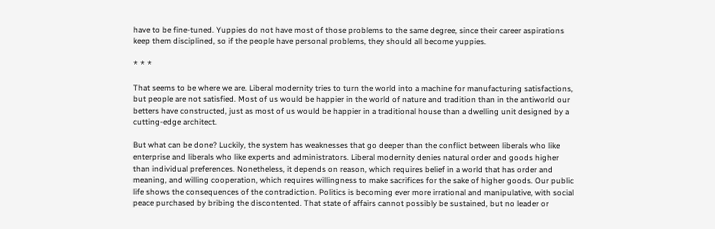have to be fine-tuned. Yuppies do not have most of those problems to the same degree, since their career aspirations keep them disciplined, so if the people have personal problems, they should all become yuppies.

* * *

That seems to be where we are. Liberal modernity tries to turn the world into a machine for manufacturing satisfactions, but people are not satisfied. Most of us would be happier in the world of nature and tradition than in the antiworld our betters have constructed, just as most of us would be happier in a traditional house than a dwelling unit designed by a cutting-edge architect.

But what can be done? Luckily, the system has weaknesses that go deeper than the conflict between liberals who like enterprise and liberals who like experts and administrators. Liberal modernity denies natural order and goods higher than individual preferences. Nonetheless, it depends on reason, which requires belief in a world that has order and meaning, and willing cooperation, which requires willingness to make sacrifices for the sake of higher goods. Our public life shows the consequences of the contradiction. Politics is becoming ever more irrational and manipulative, with social peace purchased by bribing the discontented. That state of affairs cannot possibly be sustained, but no leader or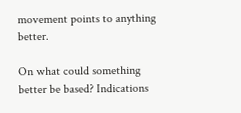movement points to anything better.

On what could something better be based? Indications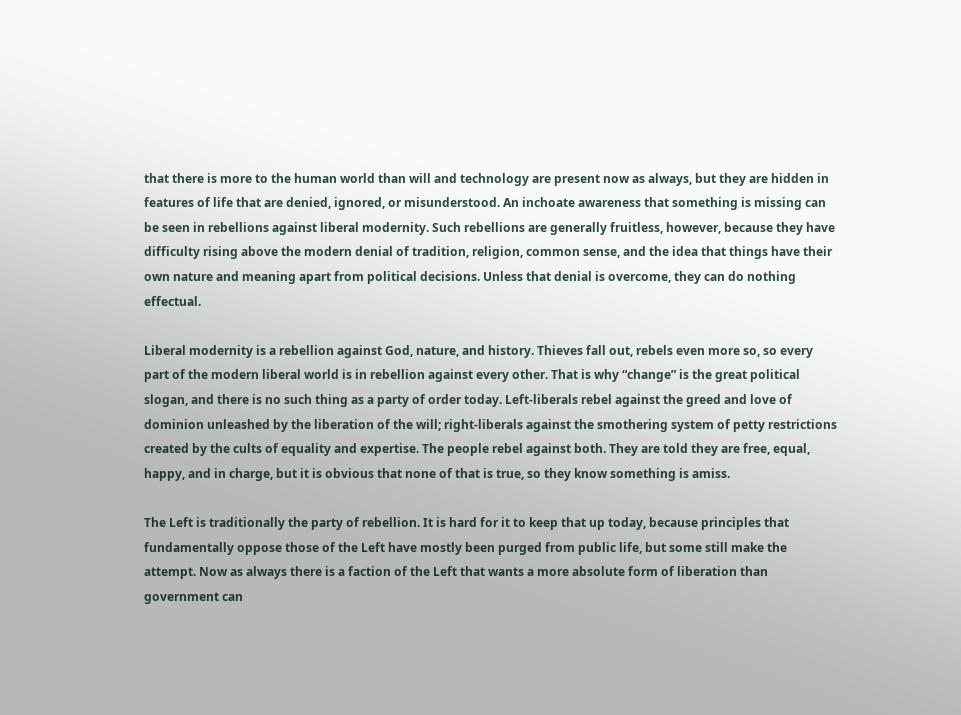that there is more to the human world than will and technology are present now as always, but they are hidden in features of life that are denied, ignored, or misunderstood. An inchoate awareness that something is missing can be seen in rebellions against liberal modernity. Such rebellions are generally fruitless, however, because they have difficulty rising above the modern denial of tradition, religion, common sense, and the idea that things have their own nature and meaning apart from political decisions. Unless that denial is overcome, they can do nothing effectual.

Liberal modernity is a rebellion against God, nature, and history. Thieves fall out, rebels even more so, so every part of the modern liberal world is in rebellion against every other. That is why “change” is the great political slogan, and there is no such thing as a party of order today. Left-liberals rebel against the greed and love of dominion unleashed by the liberation of the will; right-liberals against the smothering system of petty restrictions created by the cults of equality and expertise. The people rebel against both. They are told they are free, equal, happy, and in charge, but it is obvious that none of that is true, so they know something is amiss.

The Left is traditionally the party of rebellion. It is hard for it to keep that up today, because principles that fundamentally oppose those of the Left have mostly been purged from public life, but some still make the attempt. Now as always there is a faction of the Left that wants a more absolute form of liberation than government can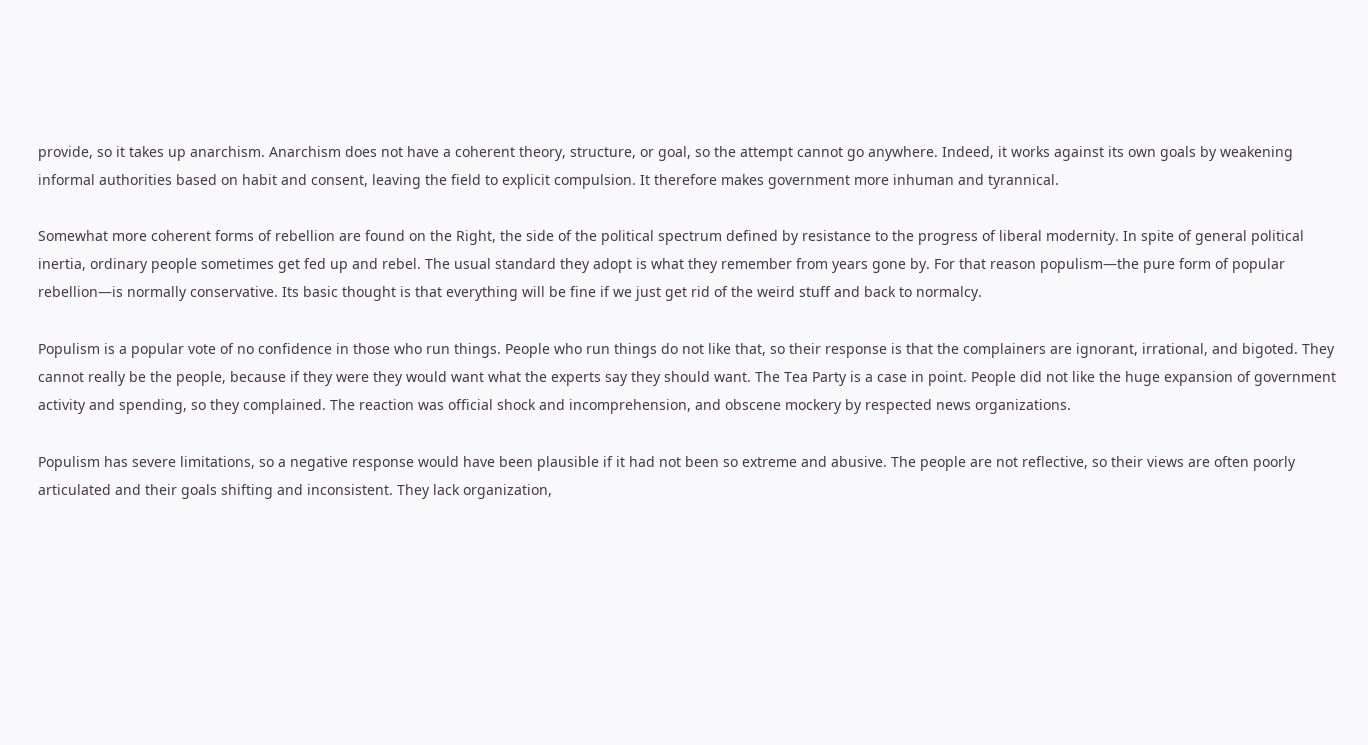provide, so it takes up anarchism. Anarchism does not have a coherent theory, structure, or goal, so the attempt cannot go anywhere. Indeed, it works against its own goals by weakening informal authorities based on habit and consent, leaving the field to explicit compulsion. It therefore makes government more inhuman and tyrannical.

Somewhat more coherent forms of rebellion are found on the Right, the side of the political spectrum defined by resistance to the progress of liberal modernity. In spite of general political inertia, ordinary people sometimes get fed up and rebel. The usual standard they adopt is what they remember from years gone by. For that reason populism—the pure form of popular rebellion—is normally conservative. Its basic thought is that everything will be fine if we just get rid of the weird stuff and back to normalcy.

Populism is a popular vote of no confidence in those who run things. People who run things do not like that, so their response is that the complainers are ignorant, irrational, and bigoted. They cannot really be the people, because if they were they would want what the experts say they should want. The Tea Party is a case in point. People did not like the huge expansion of government activity and spending, so they complained. The reaction was official shock and incomprehension, and obscene mockery by respected news organizations.

Populism has severe limitations, so a negative response would have been plausible if it had not been so extreme and abusive. The people are not reflective, so their views are often poorly articulated and their goals shifting and inconsistent. They lack organization,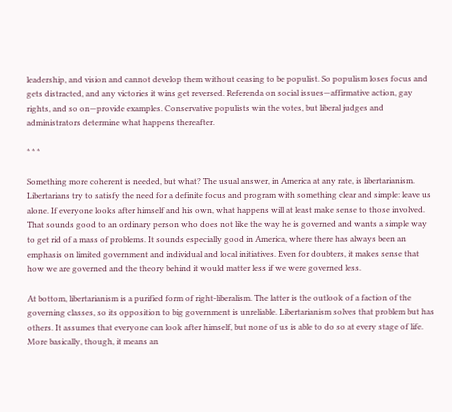leadership, and vision and cannot develop them without ceasing to be populist. So populism loses focus and gets distracted, and any victories it wins get reversed. Referenda on social issues—affirmative action, gay rights, and so on—provide examples. Conservative populists win the votes, but liberal judges and administrators determine what happens thereafter.

* * *

Something more coherent is needed, but what? The usual answer, in America at any rate, is libertarianism. Libertarians try to satisfy the need for a definite focus and program with something clear and simple: leave us alone. If everyone looks after himself and his own, what happens will at least make sense to those involved. That sounds good to an ordinary person who does not like the way he is governed and wants a simple way to get rid of a mass of problems. It sounds especially good in America, where there has always been an emphasis on limited government and individual and local initiatives. Even for doubters, it makes sense that how we are governed and the theory behind it would matter less if we were governed less.

At bottom, libertarianism is a purified form of right-liberalism. The latter is the outlook of a faction of the governing classes, so its opposition to big government is unreliable. Libertarianism solves that problem but has others. It assumes that everyone can look after himself, but none of us is able to do so at every stage of life. More basically, though, it means an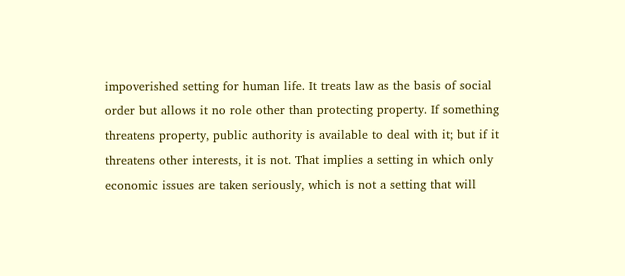impoverished setting for human life. It treats law as the basis of social order but allows it no role other than protecting property. If something threatens property, public authority is available to deal with it; but if it threatens other interests, it is not. That implies a setting in which only economic issues are taken seriously, which is not a setting that will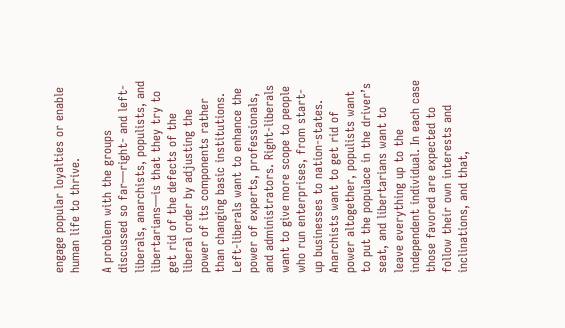engage popular loyalties or enable human life to thrive.

A problem with the groups discussed so far—right- and left-liberals, anarchists, populists, and libertarians—is that they try to get rid of the defects of the liberal order by adjusting the power of its components rather than changing basic institutions. Left-liberals want to enhance the power of experts, professionals, and administrators. Right-liberals want to give more scope to people who run enterprises, from start-up businesses to nation-states. Anarchists want to get rid of power altogether, populists want to put the populace in the driver’s seat, and libertarians want to leave everything up to the independent individual. In each case those favored are expected to follow their own interests and inclinations, and that,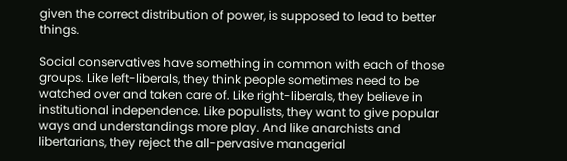given the correct distribution of power, is supposed to lead to better things.

Social conservatives have something in common with each of those groups. Like left-liberals, they think people sometimes need to be watched over and taken care of. Like right-liberals, they believe in institutional independence. Like populists, they want to give popular ways and understandings more play. And like anarchists and libertarians, they reject the all-pervasive managerial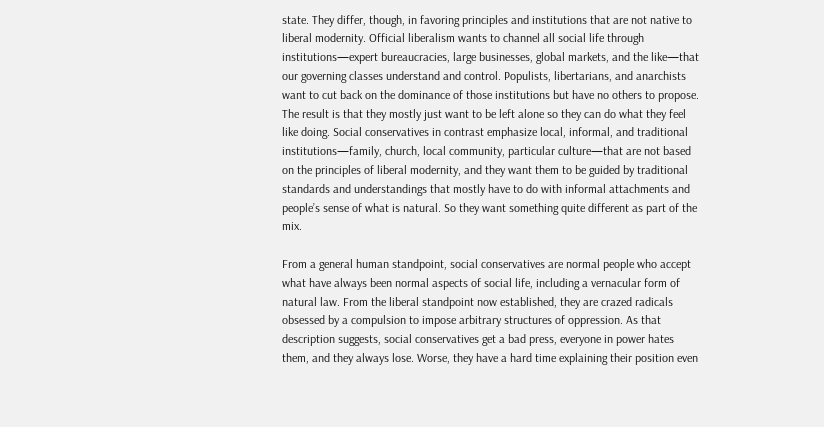state. They differ, though, in favoring principles and institutions that are not native to liberal modernity. Official liberalism wants to channel all social life through institutions—expert bureaucracies, large businesses, global markets, and the like—that our governing classes understand and control. Populists, libertarians, and anarchists want to cut back on the dominance of those institutions but have no others to propose. The result is that they mostly just want to be left alone so they can do what they feel like doing. Social conservatives in contrast emphasize local, informal, and traditional institutions—family, church, local community, particular culture—that are not based on the principles of liberal modernity, and they want them to be guided by traditional standards and understandings that mostly have to do with informal attachments and people’s sense of what is natural. So they want something quite different as part of the mix.

From a general human standpoint, social conservatives are normal people who accept what have always been normal aspects of social life, including a vernacular form of natural law. From the liberal standpoint now established, they are crazed radicals obsessed by a compulsion to impose arbitrary structures of oppression. As that description suggests, social conservatives get a bad press, everyone in power hates them, and they always lose. Worse, they have a hard time explaining their position even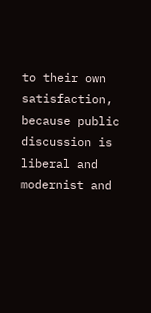to their own satisfaction, because public discussion is liberal and modernist and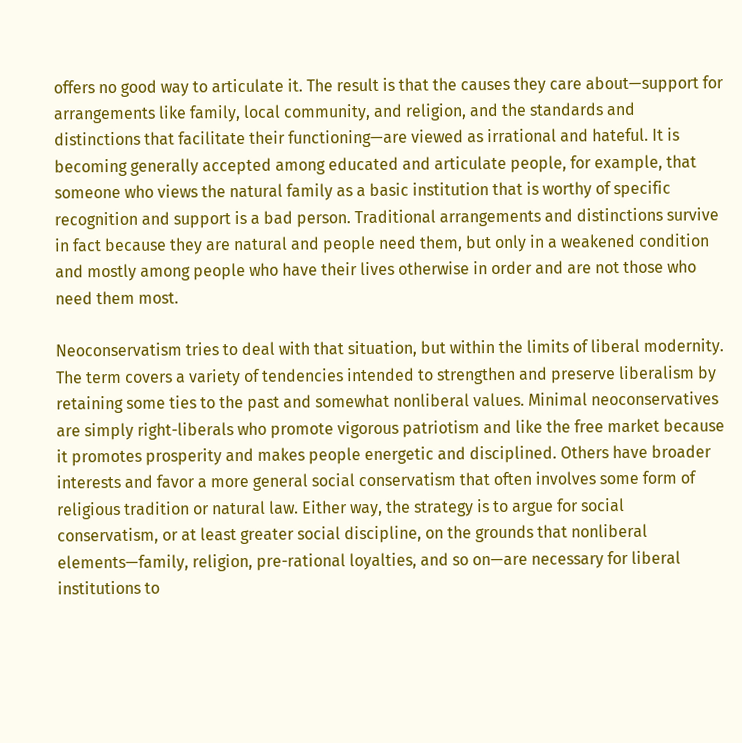offers no good way to articulate it. The result is that the causes they care about—support for arrangements like family, local community, and religion, and the standards and distinctions that facilitate their functioning—are viewed as irrational and hateful. It is becoming generally accepted among educated and articulate people, for example, that someone who views the natural family as a basic institution that is worthy of specific recognition and support is a bad person. Traditional arrangements and distinctions survive in fact because they are natural and people need them, but only in a weakened condition and mostly among people who have their lives otherwise in order and are not those who need them most.

Neoconservatism tries to deal with that situation, but within the limits of liberal modernity. The term covers a variety of tendencies intended to strengthen and preserve liberalism by retaining some ties to the past and somewhat nonliberal values. Minimal neoconservatives are simply right-liberals who promote vigorous patriotism and like the free market because it promotes prosperity and makes people energetic and disciplined. Others have broader interests and favor a more general social conservatism that often involves some form of religious tradition or natural law. Either way, the strategy is to argue for social conservatism, or at least greater social discipline, on the grounds that nonliberal elements—family, religion, pre-rational loyalties, and so on—are necessary for liberal institutions to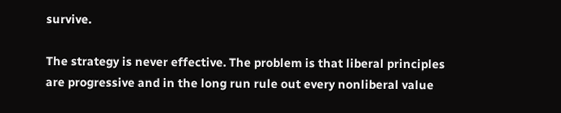survive.

The strategy is never effective. The problem is that liberal principles are progressive and in the long run rule out every nonliberal value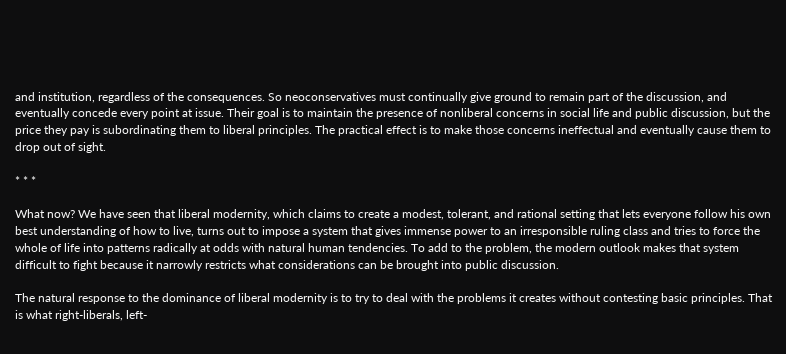and institution, regardless of the consequences. So neoconservatives must continually give ground to remain part of the discussion, and eventually concede every point at issue. Their goal is to maintain the presence of nonliberal concerns in social life and public discussion, but the price they pay is subordinating them to liberal principles. The practical effect is to make those concerns ineffectual and eventually cause them to drop out of sight.

* * *

What now? We have seen that liberal modernity, which claims to create a modest, tolerant, and rational setting that lets everyone follow his own best understanding of how to live, turns out to impose a system that gives immense power to an irresponsible ruling class and tries to force the whole of life into patterns radically at odds with natural human tendencies. To add to the problem, the modern outlook makes that system difficult to fight because it narrowly restricts what considerations can be brought into public discussion.

The natural response to the dominance of liberal modernity is to try to deal with the problems it creates without contesting basic principles. That is what right-liberals, left-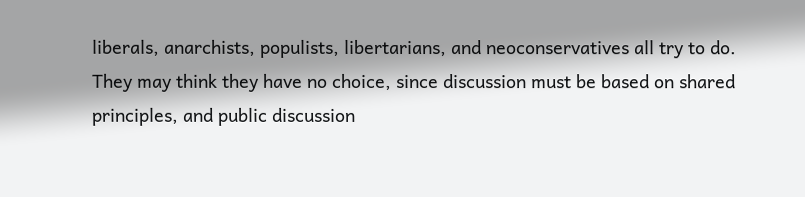liberals, anarchists, populists, libertarians, and neoconservatives all try to do. They may think they have no choice, since discussion must be based on shared principles, and public discussion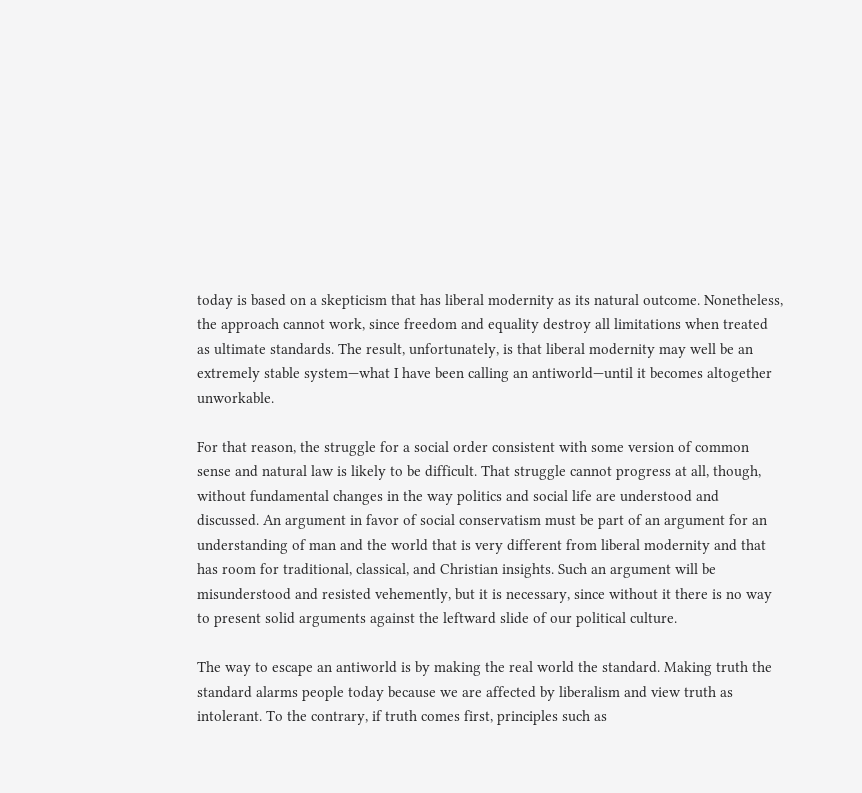today is based on a skepticism that has liberal modernity as its natural outcome. Nonetheless, the approach cannot work, since freedom and equality destroy all limitations when treated as ultimate standards. The result, unfortunately, is that liberal modernity may well be an extremely stable system—what I have been calling an antiworld—until it becomes altogether unworkable.

For that reason, the struggle for a social order consistent with some version of common sense and natural law is likely to be difficult. That struggle cannot progress at all, though, without fundamental changes in the way politics and social life are understood and discussed. An argument in favor of social conservatism must be part of an argument for an understanding of man and the world that is very different from liberal modernity and that has room for traditional, classical, and Christian insights. Such an argument will be misunderstood and resisted vehemently, but it is necessary, since without it there is no way to present solid arguments against the leftward slide of our political culture.

The way to escape an antiworld is by making the real world the standard. Making truth the standard alarms people today because we are affected by liberalism and view truth as intolerant. To the contrary, if truth comes first, principles such as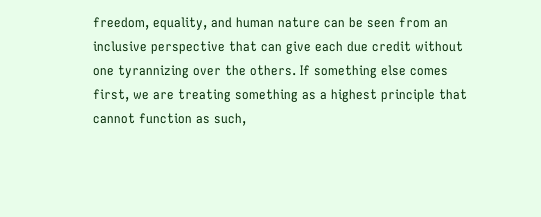freedom, equality, and human nature can be seen from an inclusive perspective that can give each due credit without one tyrannizing over the others. If something else comes first, we are treating something as a highest principle that cannot function as such,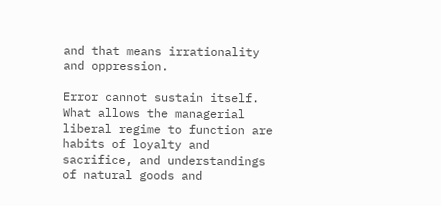and that means irrationality and oppression.

Error cannot sustain itself. What allows the managerial liberal regime to function are habits of loyalty and sacrifice, and understandings of natural goods and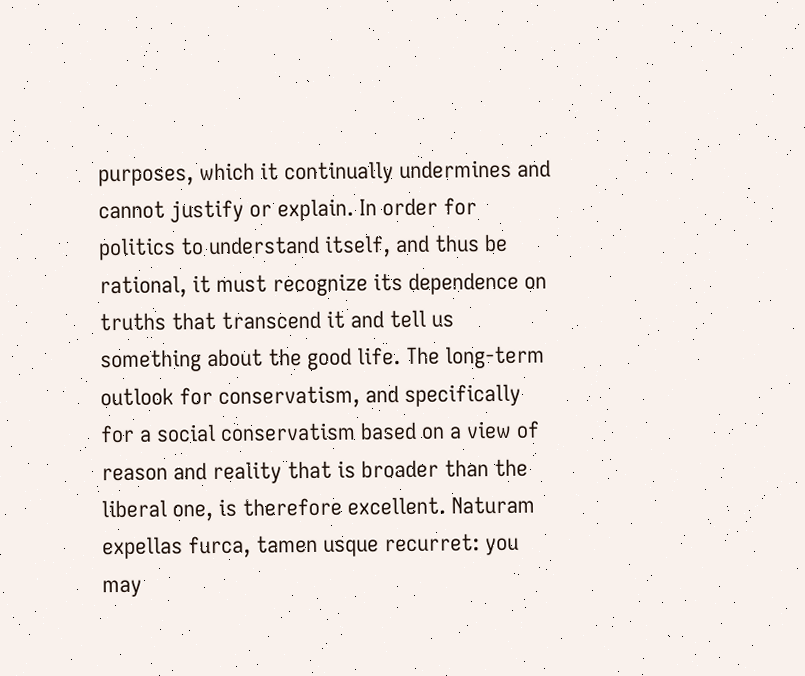purposes, which it continually undermines and cannot justify or explain. In order for politics to understand itself, and thus be rational, it must recognize its dependence on truths that transcend it and tell us something about the good life. The long-term outlook for conservatism, and specifically for a social conservatism based on a view of reason and reality that is broader than the liberal one, is therefore excellent. Naturam expellas furca, tamen usque recurret: you may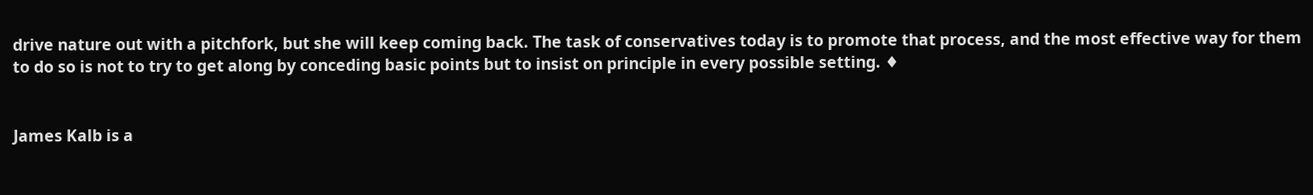drive nature out with a pitchfork, but she will keep coming back. The task of conservatives today is to promote that process, and the most effective way for them to do so is not to try to get along by conceding basic points but to insist on principle in every possible setting. ♦


James Kalb is a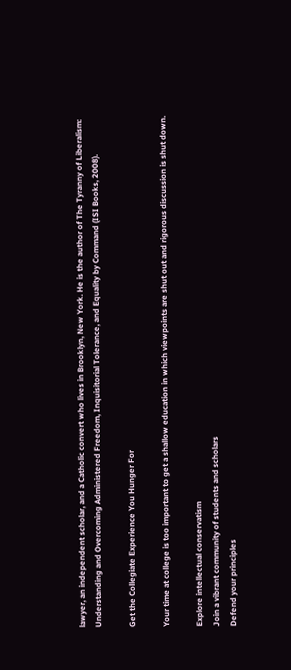lawyer, an independent scholar, and a Catholic convert who lives in Brooklyn, New York. He is the author of The Tyranny of Liberalism: Understanding and Overcoming Administered Freedom, Inquisitorial Tolerance, and Equality by Command (ISI Books, 2008).

Get the Collegiate Experience You Hunger For

Your time at college is too important to get a shallow education in which viewpoints are shut out and rigorous discussion is shut down.

Explore intellectual conservatism
Join a vibrant community of students and scholars
Defend your principles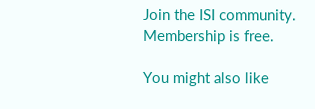Join the ISI community. Membership is free.

You might also like